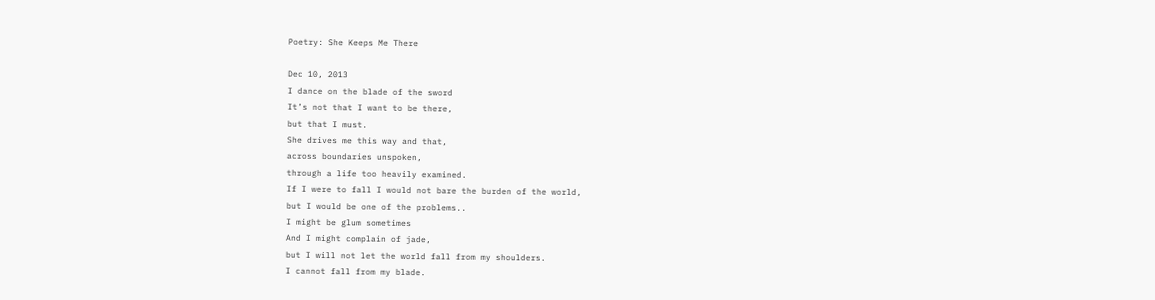Poetry: She Keeps Me There

Dec 10, 2013
I dance on the blade of the sword
It’s not that I want to be there,
but that I must.
She drives me this way and that,
across boundaries unspoken,
through a life too heavily examined.
If I were to fall I would not bare the burden of the world,
but I would be one of the problems..
I might be glum sometimes
And I might complain of jade,
but I will not let the world fall from my shoulders.
I cannot fall from my blade.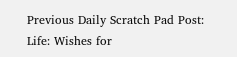Previous Daily Scratch Pad Post: Life: Wishes for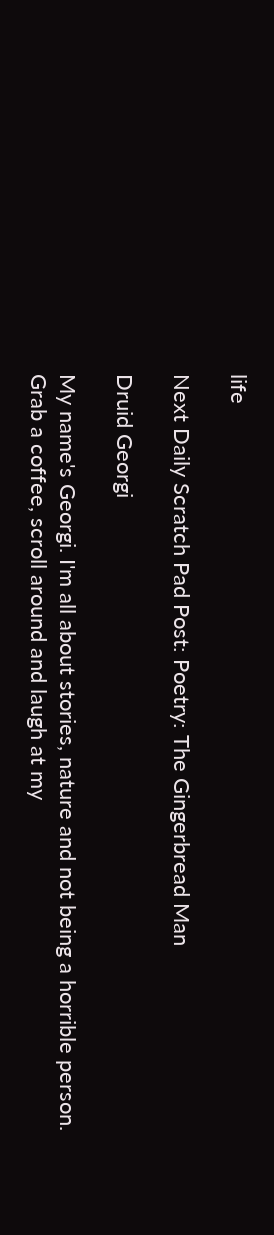life

Next Daily Scratch Pad Post: Poetry: The Gingerbread Man

Druid Georgi

My name's Georgi. I'm all about stories, nature and not being a horrible person. Grab a coffee, scroll around and laugh at my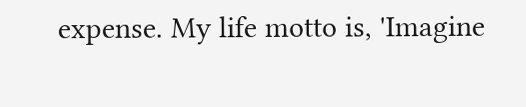expense. My life motto is, 'Imagine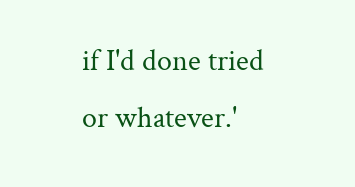if I'd done tried or whatever.'